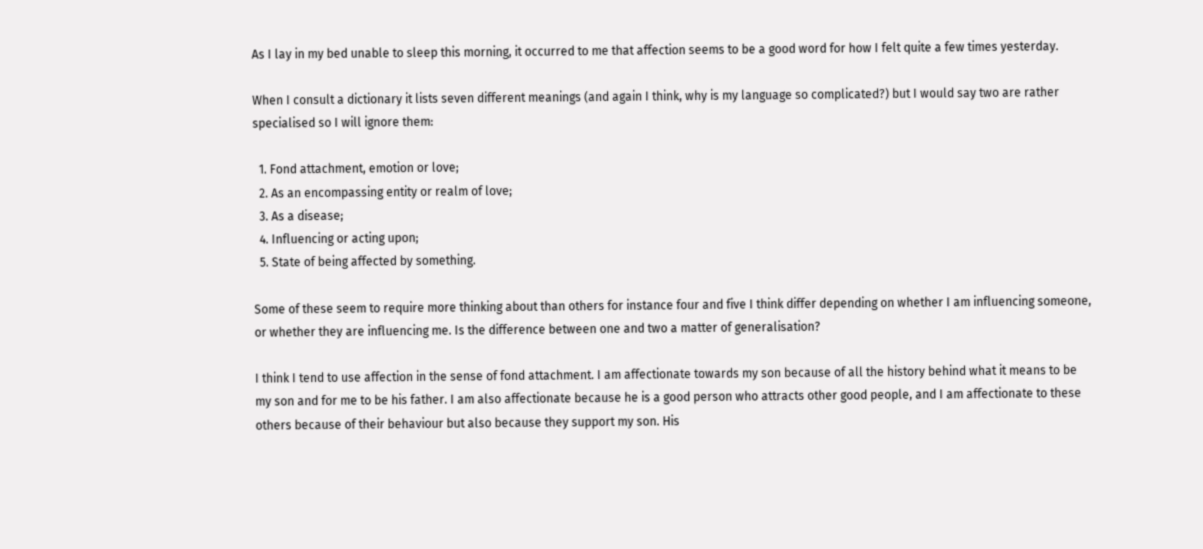As I lay in my bed unable to sleep this morning, it occurred to me that affection seems to be a good word for how I felt quite a few times yesterday.

When I consult a dictionary it lists seven different meanings (and again I think, why is my language so complicated?) but I would say two are rather specialised so I will ignore them:

  1. Fond attachment, emotion or love;
  2. As an encompassing entity or realm of love;
  3. As a disease;
  4. Influencing or acting upon;
  5. State of being affected by something.

Some of these seem to require more thinking about than others for instance four and five I think differ depending on whether I am influencing someone, or whether they are influencing me. Is the difference between one and two a matter of generalisation?

I think I tend to use affection in the sense of fond attachment. I am affectionate towards my son because of all the history behind what it means to be my son and for me to be his father. I am also affectionate because he is a good person who attracts other good people, and I am affectionate to these others because of their behaviour but also because they support my son. His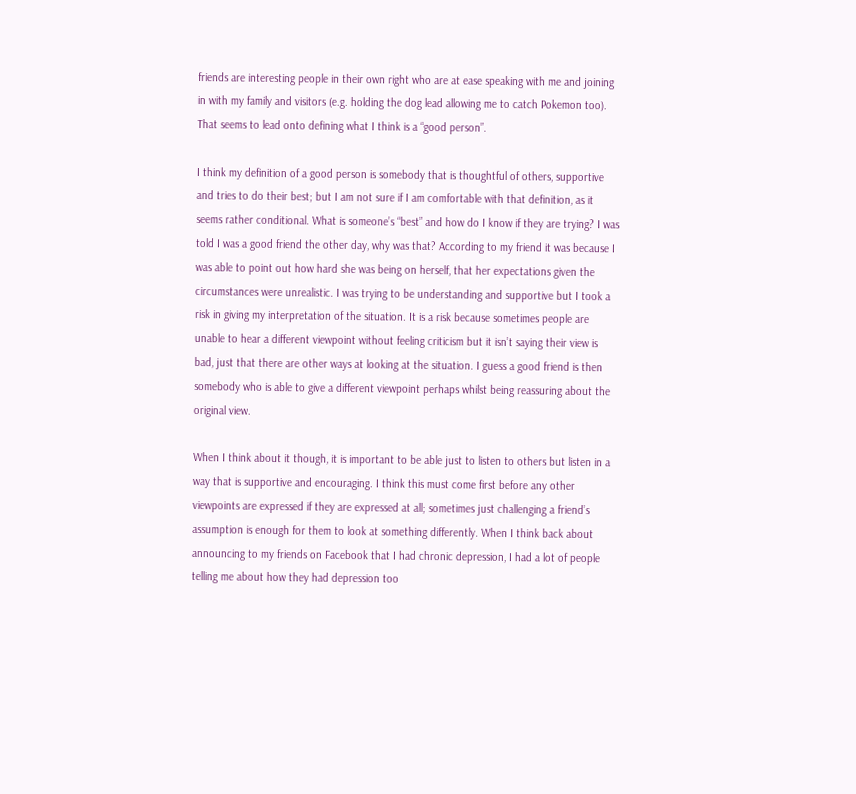friends are interesting people in their own right who are at ease speaking with me and joining in with my family and visitors (e.g. holding the dog lead allowing me to catch Pokemon too). That seems to lead onto defining what I think is a “good person”.

I think my definition of a good person is somebody that is thoughtful of others, supportive and tries to do their best; but I am not sure if I am comfortable with that definition, as it seems rather conditional. What is someone’s “best” and how do I know if they are trying? I was told I was a good friend the other day, why was that? According to my friend it was because I was able to point out how hard she was being on herself, that her expectations given the circumstances were unrealistic. I was trying to be understanding and supportive but I took a risk in giving my interpretation of the situation. It is a risk because sometimes people are unable to hear a different viewpoint without feeling criticism but it isn’t saying their view is bad, just that there are other ways at looking at the situation. I guess a good friend is then somebody who is able to give a different viewpoint perhaps whilst being reassuring about the original view.

When I think about it though, it is important to be able just to listen to others but listen in a way that is supportive and encouraging. I think this must come first before any other viewpoints are expressed if they are expressed at all; sometimes just challenging a friend’s assumption is enough for them to look at something differently. When I think back about announcing to my friends on Facebook that I had chronic depression, I had a lot of people telling me about how they had depression too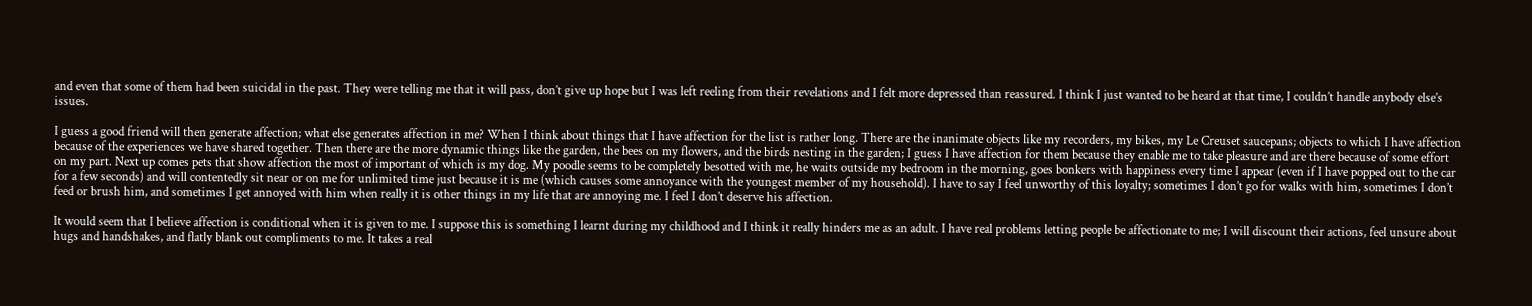and even that some of them had been suicidal in the past. They were telling me that it will pass, don’t give up hope but I was left reeling from their revelations and I felt more depressed than reassured. I think I just wanted to be heard at that time, I couldn’t handle anybody else’s issues.

I guess a good friend will then generate affection; what else generates affection in me? When I think about things that I have affection for the list is rather long. There are the inanimate objects like my recorders, my bikes, my Le Creuset saucepans; objects to which I have affection because of the experiences we have shared together. Then there are the more dynamic things like the garden, the bees on my flowers, and the birds nesting in the garden; I guess I have affection for them because they enable me to take pleasure and are there because of some effort on my part. Next up comes pets that show affection the most of important of which is my dog. My poodle seems to be completely besotted with me, he waits outside my bedroom in the morning, goes bonkers with happiness every time I appear (even if I have popped out to the car for a few seconds) and will contentedly sit near or on me for unlimited time just because it is me (which causes some annoyance with the youngest member of my household). I have to say I feel unworthy of this loyalty; sometimes I don’t go for walks with him, sometimes I don’t feed or brush him, and sometimes I get annoyed with him when really it is other things in my life that are annoying me. I feel I don’t deserve his affection.

It would seem that I believe affection is conditional when it is given to me. I suppose this is something I learnt during my childhood and I think it really hinders me as an adult. I have real problems letting people be affectionate to me; I will discount their actions, feel unsure about hugs and handshakes, and flatly blank out compliments to me. It takes a real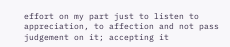effort on my part just to listen to appreciation, to affection and not pass judgement on it; accepting it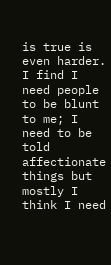is true is even harder. I find I need people to be blunt to me; I need to be told affectionate things but mostly I think I need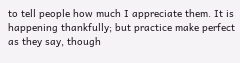to tell people how much I appreciate them. It is happening thankfully; but practice make perfect as they say, though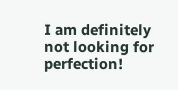I am definitely not looking for perfection!